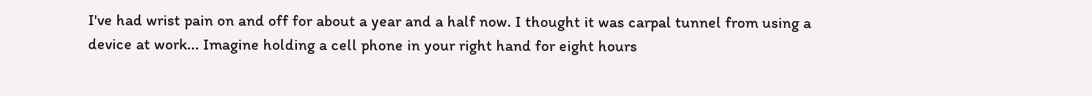I've had wrist pain on and off for about a year and a half now. I thought it was carpal tunnel from using a device at work... Imagine holding a cell phone in your right hand for eight hours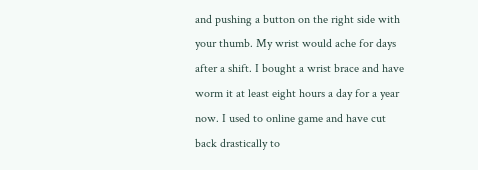and pushing a button on the right side with your thumb. My wrist would ache for days after a shift. I bought a wrist brace and have worm it at least eight hours a day for a year now. I used to online game and have cut back drastically to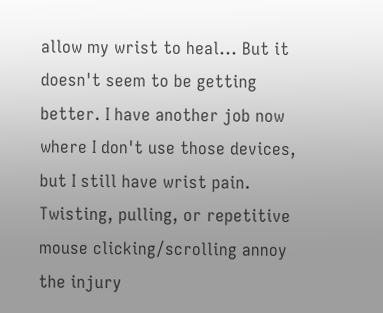allow my wrist to heal... But it doesn't seem to be getting better. I have another job now where I don't use those devices, but I still have wrist pain. Twisting, pulling, or repetitive mouse clicking/scrolling annoy the injury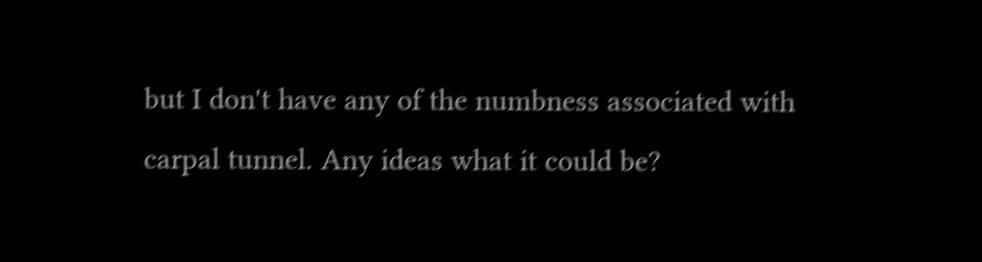but I don't have any of the numbness associated with carpal tunnel. Any ideas what it could be?